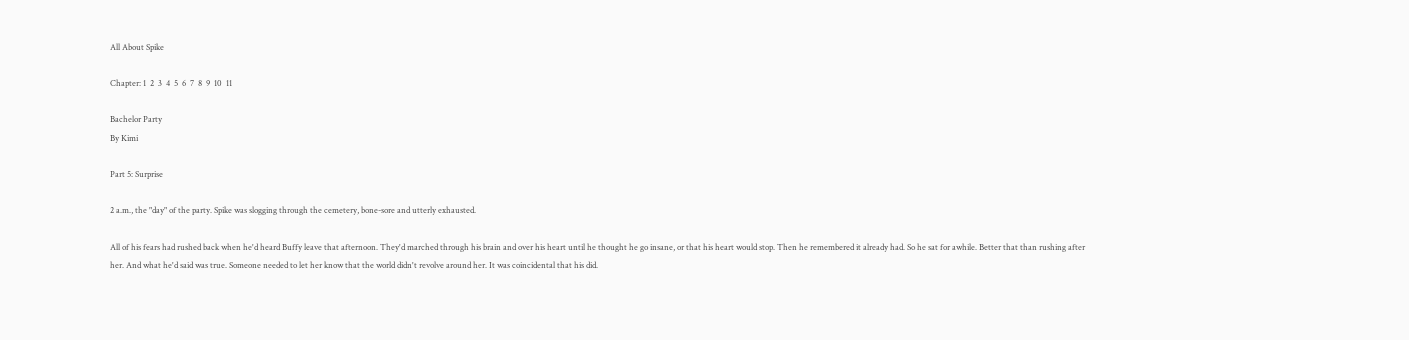All About Spike

Chapter: 1  2  3  4  5  6  7  8  9  10  11

Bachelor Party
By Kimi

Part 5: Surprise

2 a.m., the "day" of the party. Spike was slogging through the cemetery, bone-sore and utterly exhausted.

All of his fears had rushed back when he'd heard Buffy leave that afternoon. They'd marched through his brain and over his heart until he thought he go insane, or that his heart would stop. Then he remembered it already had. So he sat for awhile. Better that than rushing after her. And what he'd said was true. Someone needed to let her know that the world didn't revolve around her. It was coincidental that his did.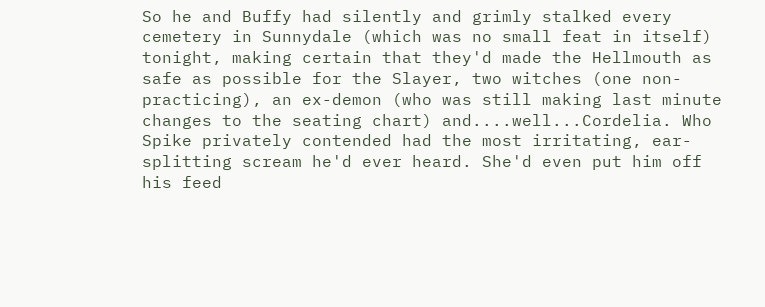So he and Buffy had silently and grimly stalked every cemetery in Sunnydale (which was no small feat in itself) tonight, making certain that they'd made the Hellmouth as safe as possible for the Slayer, two witches (one non-practicing), an ex-demon (who was still making last minute changes to the seating chart) and....well...Cordelia. Who Spike privately contended had the most irritating, ear-splitting scream he'd ever heard. She'd even put him off his feed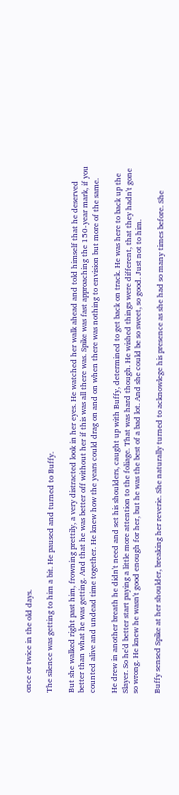once or twice in the old days.

The silence was getting to him a bit. He paused and turned to Buffy.

But she walked right past him, frowning prettily, a very distracted look in her eyes. He watched her walk ahead and told himself that he deserved better than what he was getting. And that he was better off without her if this was all there was. Spike was fast approaching the 150-year mark, if you counted alive and undead time together. He knew how the years could drag on and on when there was nothing to envision but more of the same.

He drew in another breath he didn't need and set his shoulders, caught up with Buffy, determined to get back on track. He was here to back up the Slayer. So he'd better start paying a little more attention to the foliage. That was hard though. He wished things were different, that they hadn't gone so wrong. He knew he wasn't good enough for her, but he was the best of a bad lot. And she could be so sweet, so good. Just not to him.

Buffy sensed Spike at her shoulder, breaking her reverie. She naturally turned to acknowlege his presence as she had so many times before. She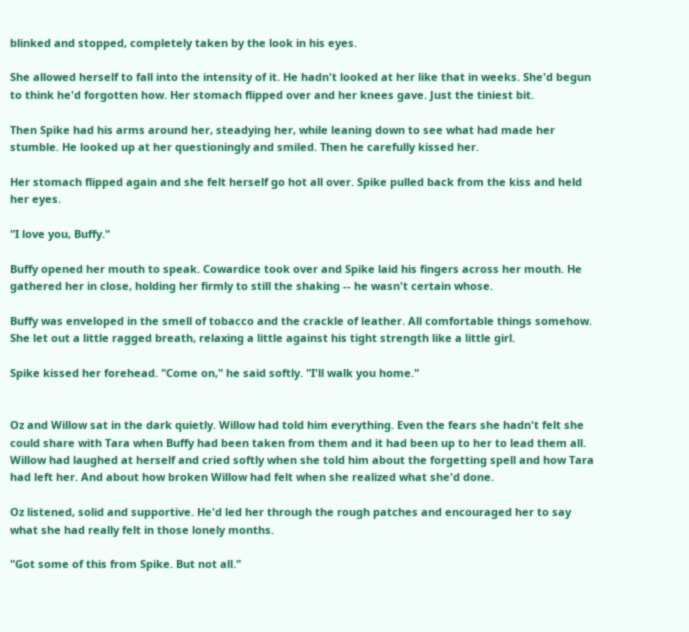blinked and stopped, completely taken by the look in his eyes.

She allowed herself to fall into the intensity of it. He hadn't looked at her like that in weeks. She'd begun to think he'd forgotten how. Her stomach flipped over and her knees gave. Just the tiniest bit.

Then Spike had his arms around her, steadying her, while leaning down to see what had made her stumble. He looked up at her questioningly and smiled. Then he carefully kissed her.

Her stomach flipped again and she felt herself go hot all over. Spike pulled back from the kiss and held her eyes.

"I love you, Buffy."

Buffy opened her mouth to speak. Cowardice took over and Spike laid his fingers across her mouth. He gathered her in close, holding her firmly to still the shaking -- he wasn't certain whose.

Buffy was enveloped in the smell of tobacco and the crackle of leather. All comfortable things somehow. She let out a little ragged breath, relaxing a little against his tight strength like a little girl.

Spike kissed her forehead. "Come on," he said softly. "I'll walk you home."


Oz and Willow sat in the dark quietly. Willow had told him everything. Even the fears she hadn't felt she could share with Tara when Buffy had been taken from them and it had been up to her to lead them all. Willow had laughed at herself and cried softly when she told him about the forgetting spell and how Tara had left her. And about how broken Willow had felt when she realized what she'd done.

Oz listened, solid and supportive. He'd led her through the rough patches and encouraged her to say what she had really felt in those lonely months.

"Got some of this from Spike. But not all."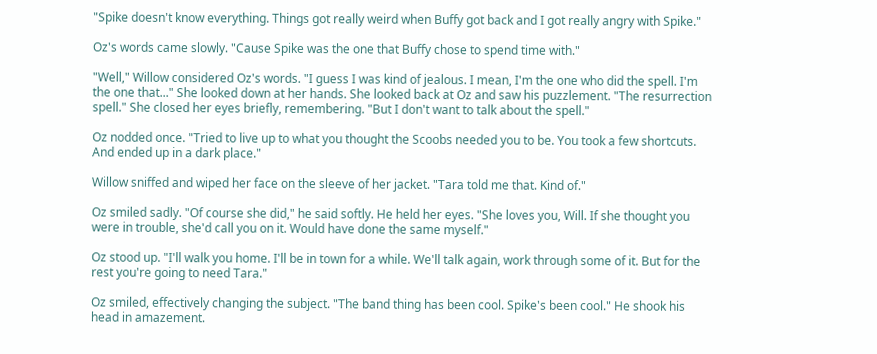"Spike doesn't know everything. Things got really weird when Buffy got back and I got really angry with Spike."

Oz's words came slowly. "Cause Spike was the one that Buffy chose to spend time with."

"Well," Willow considered Oz's words. "I guess I was kind of jealous. I mean, I'm the one who did the spell. I'm the one that..." She looked down at her hands. She looked back at Oz and saw his puzzlement. "The resurrection spell." She closed her eyes briefly, remembering. "But I don't want to talk about the spell."

Oz nodded once. "Tried to live up to what you thought the Scoobs needed you to be. You took a few shortcuts. And ended up in a dark place."

Willow sniffed and wiped her face on the sleeve of her jacket. "Tara told me that. Kind of."

Oz smiled sadly. "Of course she did," he said softly. He held her eyes. "She loves you, Will. If she thought you were in trouble, she'd call you on it. Would have done the same myself."

Oz stood up. "I'll walk you home. I'll be in town for a while. We'll talk again, work through some of it. But for the rest you're going to need Tara."

Oz smiled, effectively changing the subject. "The band thing has been cool. Spike's been cool." He shook his head in amazement.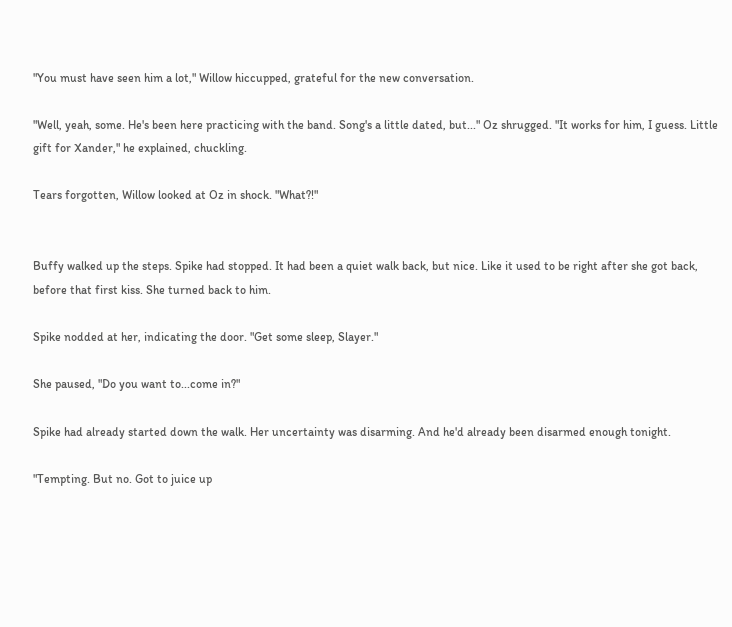"You must have seen him a lot," Willow hiccupped, grateful for the new conversation.

"Well, yeah, some. He's been here practicing with the band. Song's a little dated, but..." Oz shrugged. "It works for him, I guess. Little gift for Xander," he explained, chuckling.

Tears forgotten, Willow looked at Oz in shock. "What?!"


Buffy walked up the steps. Spike had stopped. It had been a quiet walk back, but nice. Like it used to be right after she got back, before that first kiss. She turned back to him.

Spike nodded at her, indicating the door. "Get some sleep, Slayer."

She paused, "Do you want to...come in?"

Spike had already started down the walk. Her uncertainty was disarming. And he'd already been disarmed enough tonight.

"Tempting. But no. Got to juice up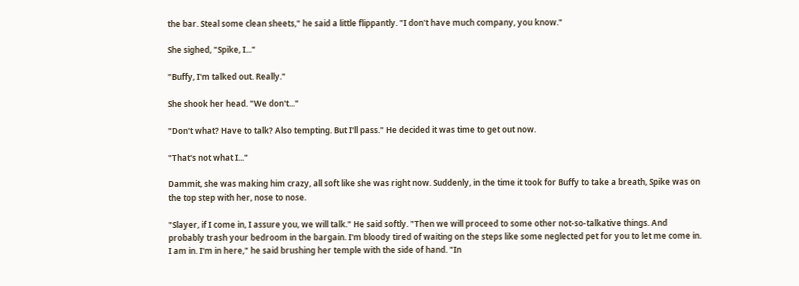the bar. Steal some clean sheets," he said a little flippantly. "I don't have much company, you know."

She sighed, "Spike, I..."

"Buffy, I'm talked out. Really."

She shook her head. "We don't..."

"Don't what? Have to talk? Also tempting. But I'll pass." He decided it was time to get out now.

"That's not what I..."

Dammit, she was making him crazy, all soft like she was right now. Suddenly, in the time it took for Buffy to take a breath, Spike was on the top step with her, nose to nose.

"Slayer, if I come in, I assure you, we will talk." He said softly. "Then we will proceed to some other not-so-talkative things. And probably trash your bedroom in the bargain. I'm bloody tired of waiting on the steps like some neglected pet for you to let me come in. I am in. I'm in here," he said brushing her temple with the side of hand. "In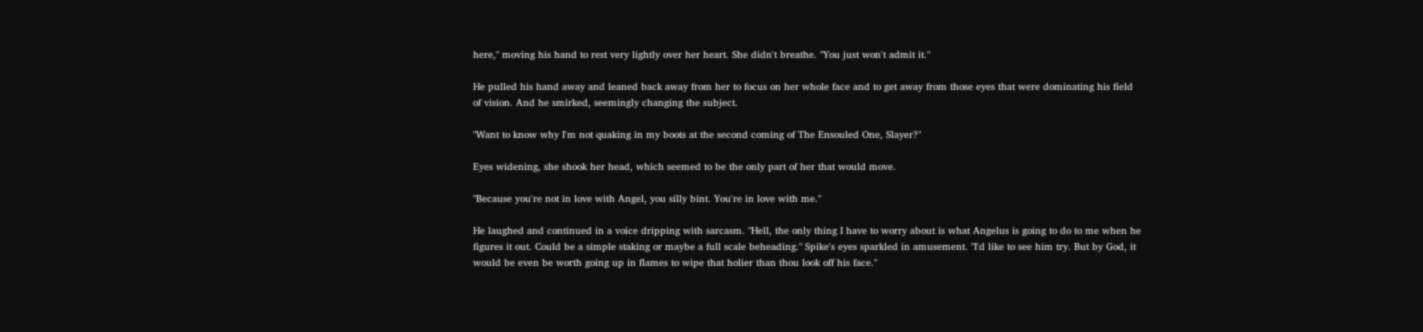here," moving his hand to rest very lightly over her heart. She didn't breathe. "You just won't admit it."

He pulled his hand away and leaned back away from her to focus on her whole face and to get away from those eyes that were dominating his field of vision. And he smirked, seemingly changing the subject.

"Want to know why I'm not quaking in my boots at the second coming of The Ensouled One, Slayer?"

Eyes widening, she shook her head, which seemed to be the only part of her that would move.

"Because you're not in love with Angel, you silly bint. You're in love with me."

He laughed and continued in a voice dripping with sarcasm. "Hell, the only thing I have to worry about is what Angelus is going to do to me when he figures it out. Could be a simple staking or maybe a full scale beheading." Spike's eyes sparkled in amusement. "I'd like to see him try. But by God, it would be even be worth going up in flames to wipe that holier than thou look off his face."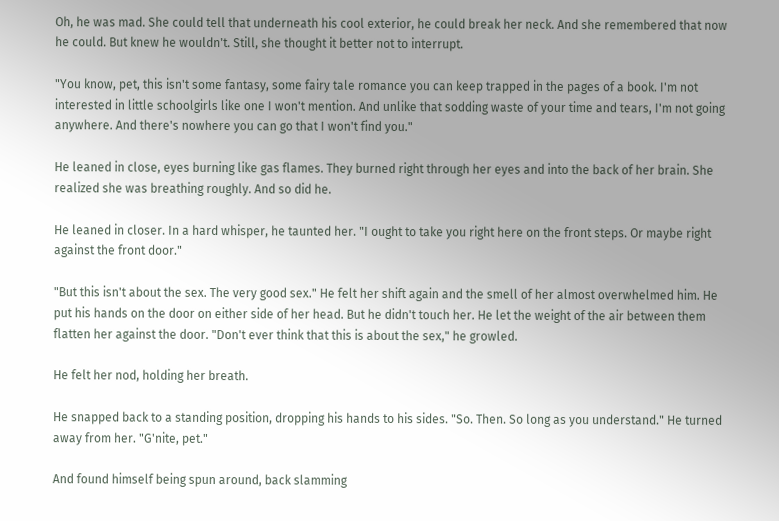Oh, he was mad. She could tell that underneath his cool exterior, he could break her neck. And she remembered that now he could. But knew he wouldn't. Still, she thought it better not to interrupt.

"You know, pet, this isn't some fantasy, some fairy tale romance you can keep trapped in the pages of a book. I'm not interested in little schoolgirls like one I won't mention. And unlike that sodding waste of your time and tears, I'm not going anywhere. And there's nowhere you can go that I won't find you."

He leaned in close, eyes burning like gas flames. They burned right through her eyes and into the back of her brain. She realized she was breathing roughly. And so did he.

He leaned in closer. In a hard whisper, he taunted her. "I ought to take you right here on the front steps. Or maybe right against the front door."

"But this isn't about the sex. The very good sex." He felt her shift again and the smell of her almost overwhelmed him. He put his hands on the door on either side of her head. But he didn't touch her. He let the weight of the air between them flatten her against the door. "Don't ever think that this is about the sex," he growled.

He felt her nod, holding her breath.

He snapped back to a standing position, dropping his hands to his sides. "So. Then. So long as you understand." He turned away from her. "G'nite, pet."

And found himself being spun around, back slamming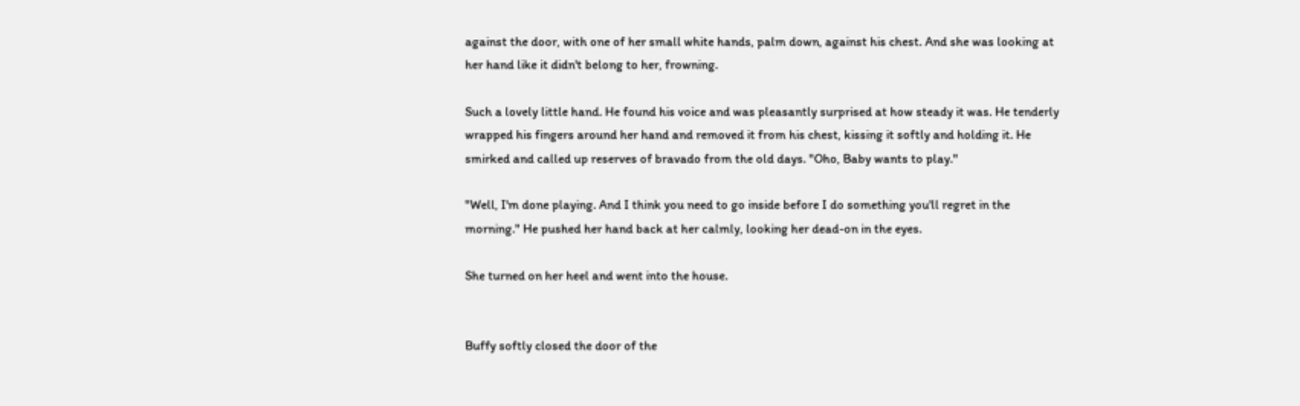against the door, with one of her small white hands, palm down, against his chest. And she was looking at her hand like it didn't belong to her, frowning.

Such a lovely little hand. He found his voice and was pleasantly surprised at how steady it was. He tenderly wrapped his fingers around her hand and removed it from his chest, kissing it softly and holding it. He smirked and called up reserves of bravado from the old days. "Oho, Baby wants to play."

"Well, I'm done playing. And I think you need to go inside before I do something you'll regret in the morning." He pushed her hand back at her calmly, looking her dead-on in the eyes.

She turned on her heel and went into the house.


Buffy softly closed the door of the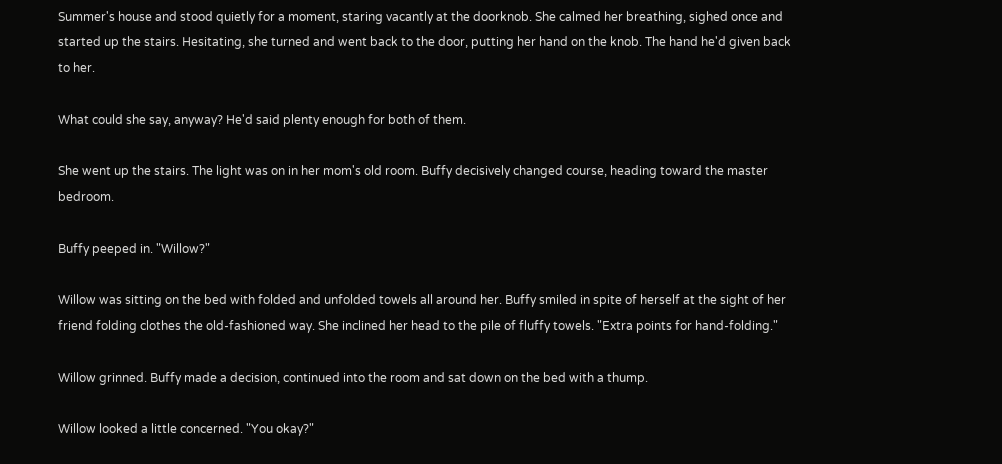Summer's house and stood quietly for a moment, staring vacantly at the doorknob. She calmed her breathing, sighed once and started up the stairs. Hesitating, she turned and went back to the door, putting her hand on the knob. The hand he'd given back to her.

What could she say, anyway? He'd said plenty enough for both of them.

She went up the stairs. The light was on in her mom's old room. Buffy decisively changed course, heading toward the master bedroom.

Buffy peeped in. "Willow?"

Willow was sitting on the bed with folded and unfolded towels all around her. Buffy smiled in spite of herself at the sight of her friend folding clothes the old-fashioned way. She inclined her head to the pile of fluffy towels. "Extra points for hand-folding."

Willow grinned. Buffy made a decision, continued into the room and sat down on the bed with a thump.

Willow looked a little concerned. "You okay?"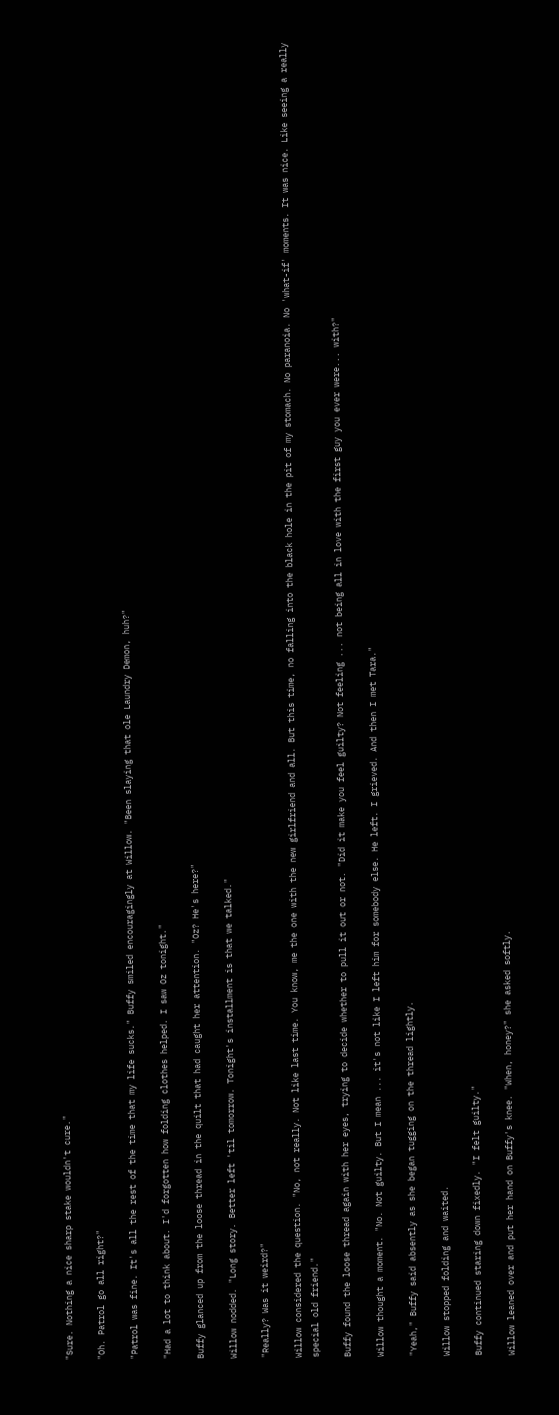"Sure. Nothing a nice sharp stake wouldn't cure."

"Oh. Patrol go all right?"

"Patrol was fine. It's all the rest of the time that my life sucks." Buffy smiled encouragingly at Willow. "Been slaying that ole Laundry Demon, huh?"

"Had a lot to think about. I'd forgotten how folding clothes helped. I saw Oz tonight."

Buffy glanced up from the loose thread in the quilt that had caught her attention. "Oz? He's here?"

Willow nodded. "Long story. Better left 'til tomorrow. Tonight's installment is that we talked."

"Really? Was it weird?"

Willow considered the question. "No, not really. Not like last time. You know, me the one with the new girlfriend and all. But this time, no falling into the black hole in the pit of my stomach. No paranoia. No 'what-if' moments. It was nice. Like seeing a really special old friend."

Buffy found the loose thread again with her eyes, trying to decide whether to pull it out or not. "Did it make you feel guilty? Not feeling ... not being all in love with the first guy you ever were... with?"

Willow thought a moment. "No. Not guilty. But I mean ... it's not like I left him for somebody else. He left. I grieved. And then I met Tara."

"Yeah," Buffy said absently as she began tugging on the thread lightly.

Willow stopped folding and waited.

Buffy continued staring down fixedly. "I felt guilty."

Willow leaned over and put her hand on Buffy's knee. "When, honey?" she asked softly.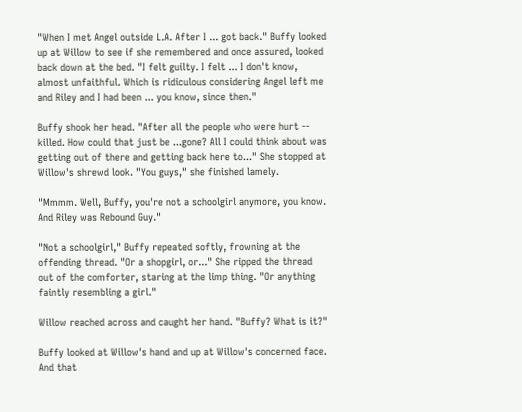"When I met Angel outside L.A. After I ... got back." Buffy looked up at Willow to see if she remembered and once assured, looked back down at the bed. "I felt guilty. I felt ... I don't know, almost unfaithful. Which is ridiculous considering Angel left me and Riley and I had been ... you know, since then."

Buffy shook her head. "After all the people who were hurt -- killed. How could that just be ...gone? All I could think about was getting out of there and getting back here to..." She stopped at Willow's shrewd look. "You guys," she finished lamely.

"Mmmm. Well, Buffy, you're not a schoolgirl anymore, you know. And Riley was Rebound Guy."

"Not a schoolgirl," Buffy repeated softly, frowning at the offending thread. "Or a shopgirl, or..." She ripped the thread out of the comforter, staring at the limp thing. "Or anything faintly resembling a girl."

Willow reached across and caught her hand. "Buffy? What is it?"

Buffy looked at Willow's hand and up at Willow's concerned face. And that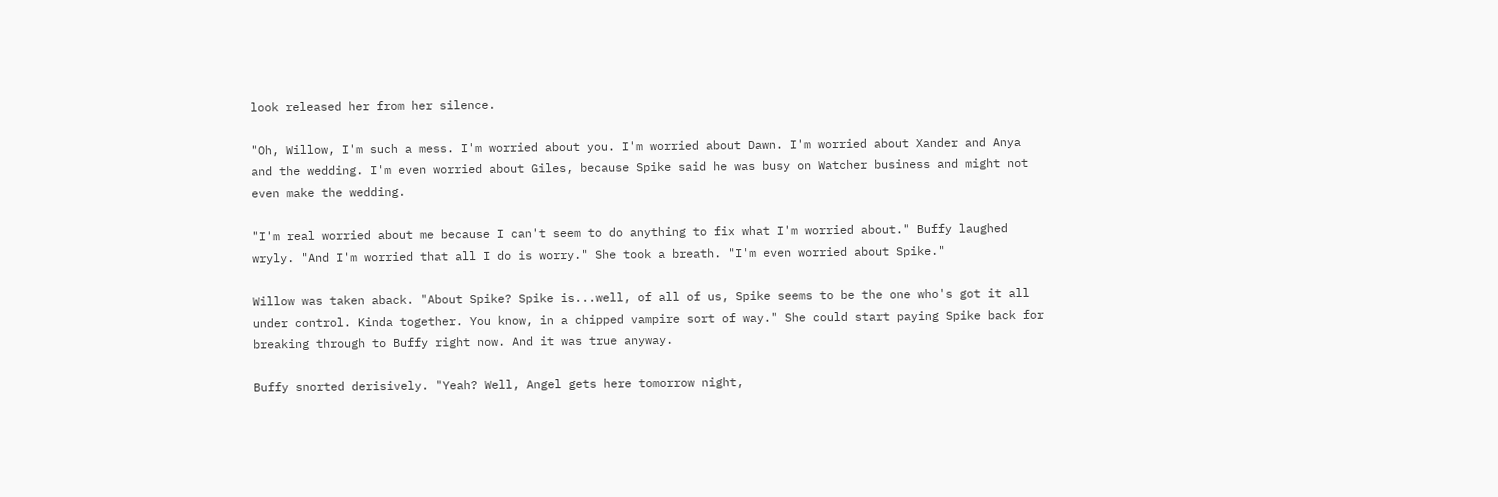look released her from her silence.

"Oh, Willow, I'm such a mess. I'm worried about you. I'm worried about Dawn. I'm worried about Xander and Anya and the wedding. I'm even worried about Giles, because Spike said he was busy on Watcher business and might not even make the wedding.

"I'm real worried about me because I can't seem to do anything to fix what I'm worried about." Buffy laughed wryly. "And I'm worried that all I do is worry." She took a breath. "I'm even worried about Spike."

Willow was taken aback. "About Spike? Spike is...well, of all of us, Spike seems to be the one who's got it all under control. Kinda together. You know, in a chipped vampire sort of way." She could start paying Spike back for breaking through to Buffy right now. And it was true anyway.

Buffy snorted derisively. "Yeah? Well, Angel gets here tomorrow night,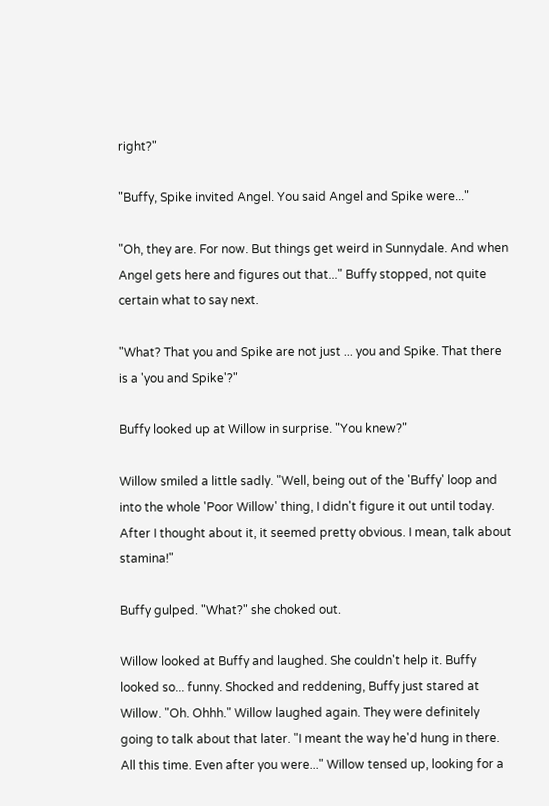right?"

"Buffy, Spike invited Angel. You said Angel and Spike were..."

"Oh, they are. For now. But things get weird in Sunnydale. And when Angel gets here and figures out that..." Buffy stopped, not quite certain what to say next.

"What? That you and Spike are not just ... you and Spike. That there is a 'you and Spike'?"

Buffy looked up at Willow in surprise. "You knew?"

Willow smiled a little sadly. "Well, being out of the 'Buffy' loop and into the whole 'Poor Willow' thing, I didn't figure it out until today. After I thought about it, it seemed pretty obvious. I mean, talk about stamina!"

Buffy gulped. "What?" she choked out.

Willow looked at Buffy and laughed. She couldn't help it. Buffy looked so... funny. Shocked and reddening, Buffy just stared at Willow. "Oh. Ohhh." Willow laughed again. They were definitely going to talk about that later. "I meant the way he'd hung in there. All this time. Even after you were..." Willow tensed up, looking for a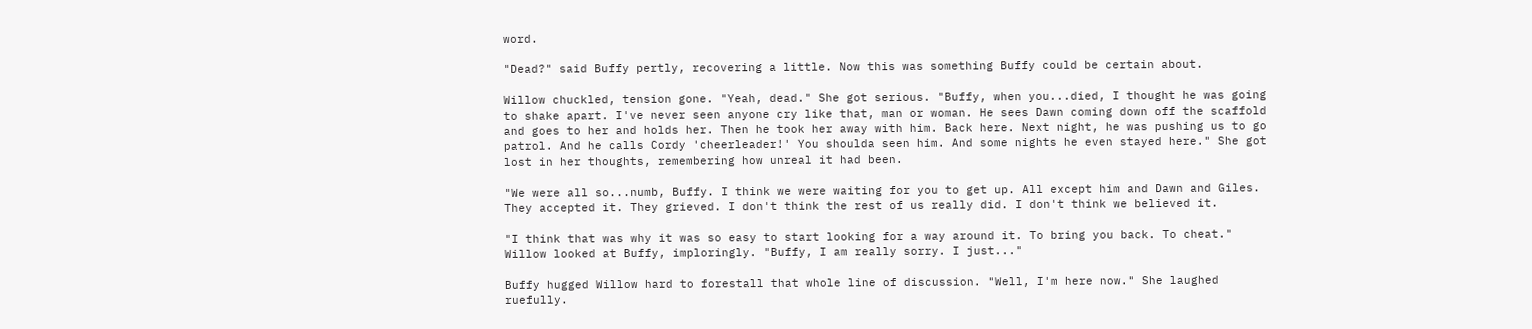word.

"Dead?" said Buffy pertly, recovering a little. Now this was something Buffy could be certain about.

Willow chuckled, tension gone. "Yeah, dead." She got serious. "Buffy, when you...died, I thought he was going to shake apart. I've never seen anyone cry like that, man or woman. He sees Dawn coming down off the scaffold and goes to her and holds her. Then he took her away with him. Back here. Next night, he was pushing us to go patrol. And he calls Cordy 'cheerleader!' You shoulda seen him. And some nights he even stayed here." She got lost in her thoughts, remembering how unreal it had been.

"We were all so...numb, Buffy. I think we were waiting for you to get up. All except him and Dawn and Giles. They accepted it. They grieved. I don't think the rest of us really did. I don't think we believed it.

"I think that was why it was so easy to start looking for a way around it. To bring you back. To cheat." Willow looked at Buffy, imploringly. "Buffy, I am really sorry. I just..."

Buffy hugged Willow hard to forestall that whole line of discussion. "Well, I'm here now." She laughed ruefully.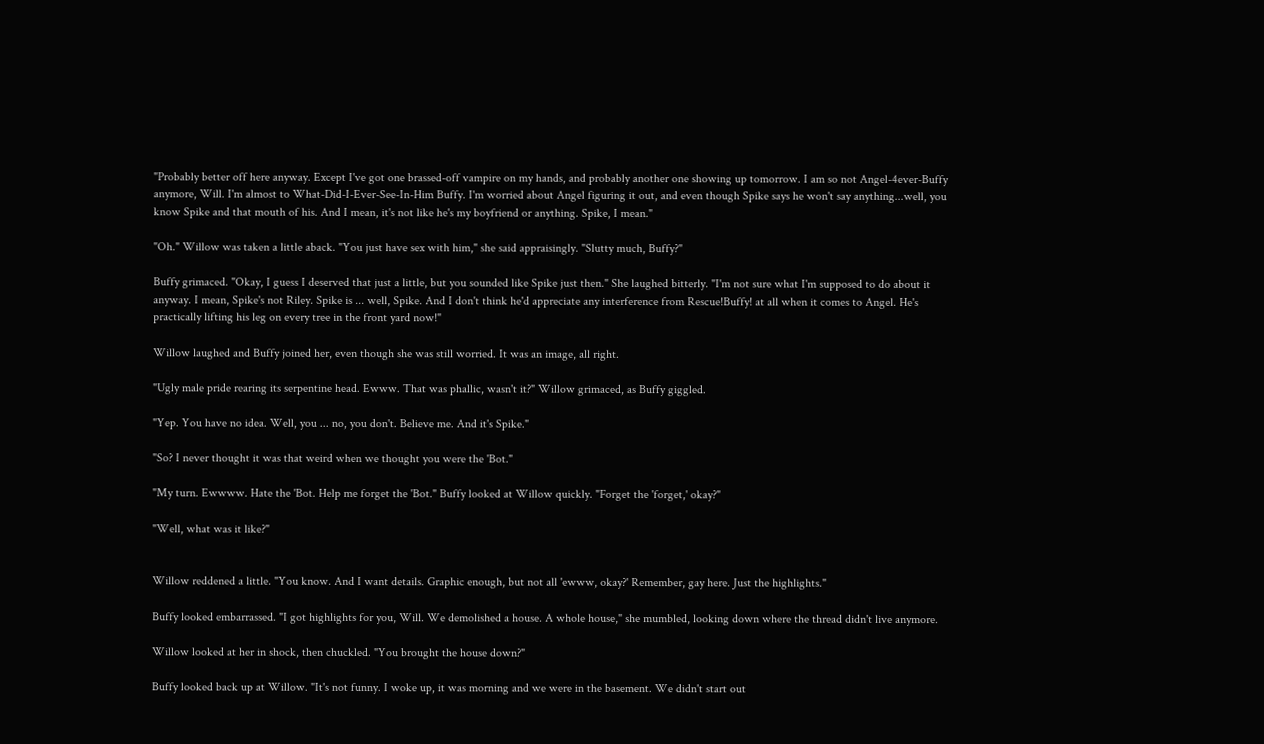"Probably better off here anyway. Except I've got one brassed-off vampire on my hands, and probably another one showing up tomorrow. I am so not Angel-4ever-Buffy anymore, Will. I'm almost to What-Did-I-Ever-See-In-Him Buffy. I'm worried about Angel figuring it out, and even though Spike says he won't say anything...well, you know Spike and that mouth of his. And I mean, it's not like he's my boyfriend or anything. Spike, I mean."

"Oh." Willow was taken a little aback. "You just have sex with him," she said appraisingly. "Slutty much, Buffy?"

Buffy grimaced. "Okay, I guess I deserved that just a little, but you sounded like Spike just then." She laughed bitterly. "I'm not sure what I'm supposed to do about it anyway. I mean, Spike's not Riley. Spike is ... well, Spike. And I don't think he'd appreciate any interference from Rescue!Buffy! at all when it comes to Angel. He's practically lifting his leg on every tree in the front yard now!"

Willow laughed and Buffy joined her, even though she was still worried. It was an image, all right.

"Ugly male pride rearing its serpentine head. Ewww. That was phallic, wasn't it?" Willow grimaced, as Buffy giggled.

"Yep. You have no idea. Well, you ... no, you don't. Believe me. And it's Spike."

"So? I never thought it was that weird when we thought you were the 'Bot."

"My turn. Ewwww. Hate the 'Bot. Help me forget the 'Bot." Buffy looked at Willow quickly. "Forget the 'forget,' okay?"

"Well, what was it like?"


Willow reddened a little. "You know. And I want details. Graphic enough, but not all 'ewww, okay?' Remember, gay here. Just the highlights."

Buffy looked embarrassed. "I got highlights for you, Will. We demolished a house. A whole house," she mumbled, looking down where the thread didn't live anymore.

Willow looked at her in shock, then chuckled. "You brought the house down?"

Buffy looked back up at Willow. "It's not funny. I woke up, it was morning and we were in the basement. We didn't start out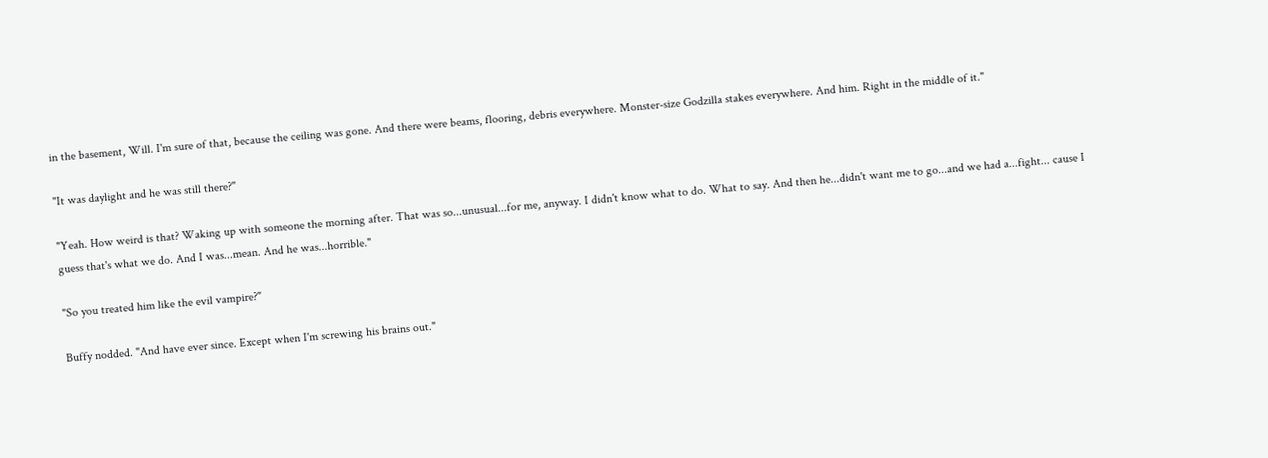in the basement, Will. I'm sure of that, because the ceiling was gone. And there were beams, flooring, debris everywhere. Monster-size Godzilla stakes everywhere. And him. Right in the middle of it."

"It was daylight and he was still there?"

"Yeah. How weird is that? Waking up with someone the morning after. That was so...unusual...for me, anyway. I didn't know what to do. What to say. And then he...didn't want me to go...and we had a...fight... cause I guess that's what we do. And I was...mean. And he was...horrible."

"So you treated him like the evil vampire?"

Buffy nodded. "And have ever since. Except when I'm screwing his brains out."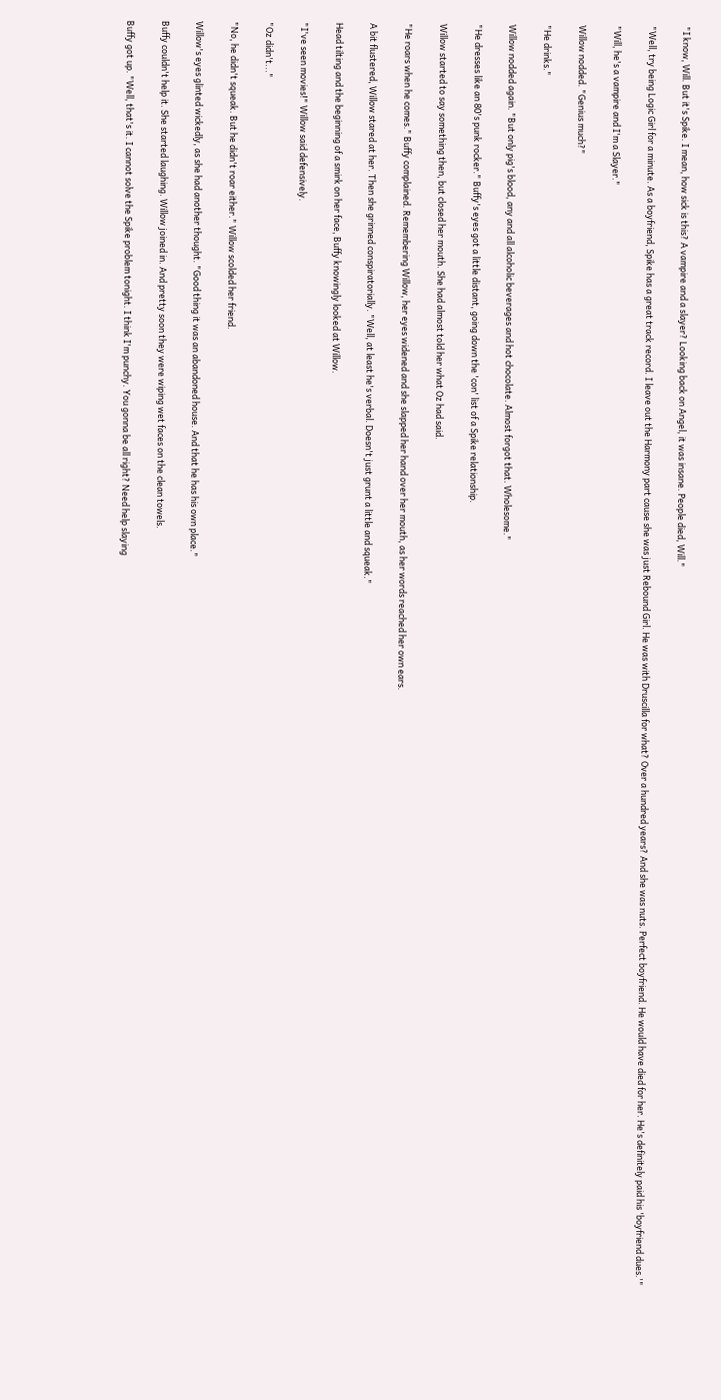"I know, Will. But it's Spike. I mean, how sick is this? A vampire and a slayer? Looking back on Angel, it was insane. People died, Will."

"Well, try being Logic Girl for a minute. As a boyfriend, Spike has a great track record. I leave out the Harmony part cause she was just Rebound Girl. He was with Druscilla for what? Over a hundred years? And she was nuts. Perfect boyfriend. He would have died for her. He's definitely paid his 'boyfriend dues.'"

"Will, he's a vampire and I'm a Slayer."

Willow nodded. "Genius much?"

"He drinks."

Willow nodded again. "But only pig's blood, any and all alcoholic beverages and hot chocolate. Almost forgot that. Wholesome."

"He dresses like an 80's punk rocker." Buffy's eyes got a little distant, going down the 'con' list of a Spike relationship.

Willow started to say something then, but closed her mouth. She had almost told her what Oz had said.

"He roars when he comes." Buffy complained. Remembering Willow, her eyes widened and she slapped her hand over her mouth, as her words reached her own ears.

A bit flustered, Willow stared at her. Then she grinned conspiratorially. "Well, at least he's verbal. Doesn't just grunt a little and squeak."

Head tilting and the beginning of a smirk on her face, Buffy knowingly looked at Willow.

"I've seen movies!" Willow said defensively.

"Oz didn't..."

"No, he didn't squeak. But he didn't roar either." Willow scolded her friend.

Willow's eyes glinted wickedly, as she had another thought. "Good thing it was an abandoned house. And that he has his own place."

Buffy couldn't help it. She started laughing. Willow joined in. And pretty soon they were wiping wet faces on the clean towels.

Buffy got up. "Well, that's it. I cannot solve the Spike problem tonight. I think I'm punchy. You gonna be all right? Need help slaying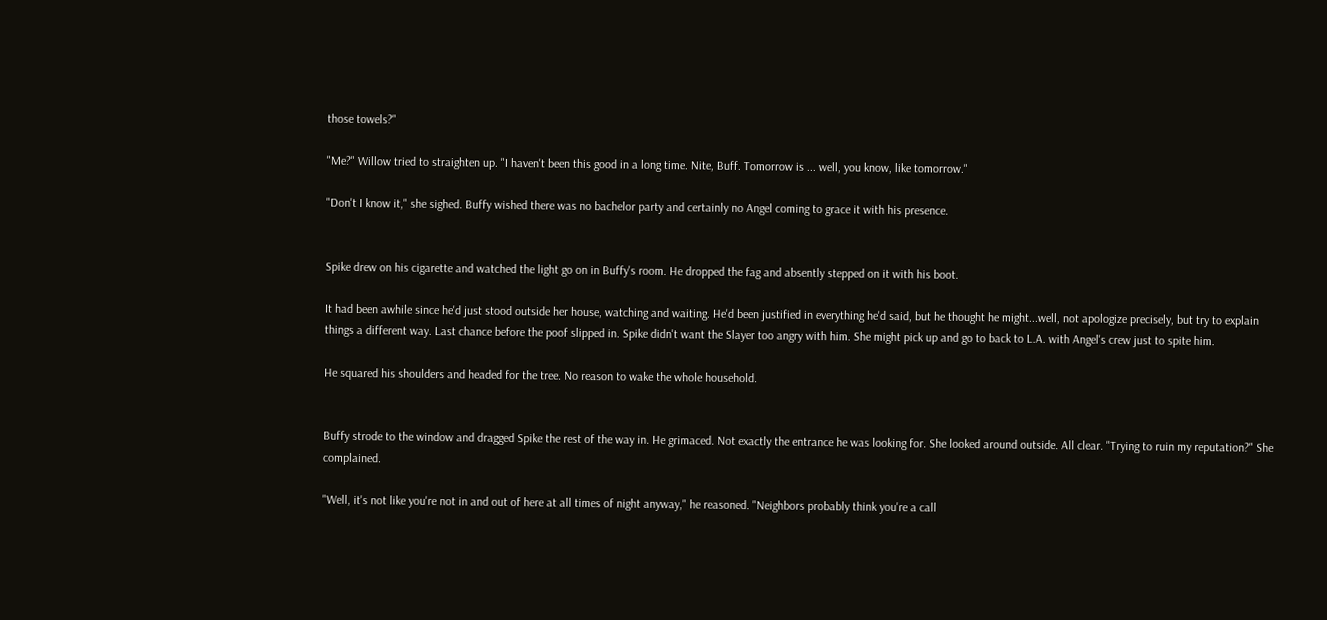those towels?"

"Me?" Willow tried to straighten up. "I haven't been this good in a long time. Nite, Buff. Tomorrow is ... well, you know, like tomorrow."

"Don't I know it," she sighed. Buffy wished there was no bachelor party and certainly no Angel coming to grace it with his presence.


Spike drew on his cigarette and watched the light go on in Buffy's room. He dropped the fag and absently stepped on it with his boot.

It had been awhile since he'd just stood outside her house, watching and waiting. He'd been justified in everything he'd said, but he thought he might...well, not apologize precisely, but try to explain things a different way. Last chance before the poof slipped in. Spike didn't want the Slayer too angry with him. She might pick up and go to back to L.A. with Angel's crew just to spite him.

He squared his shoulders and headed for the tree. No reason to wake the whole household.


Buffy strode to the window and dragged Spike the rest of the way in. He grimaced. Not exactly the entrance he was looking for. She looked around outside. All clear. "Trying to ruin my reputation?" She complained.

"Well, it's not like you're not in and out of here at all times of night anyway," he reasoned. "Neighbors probably think you're a call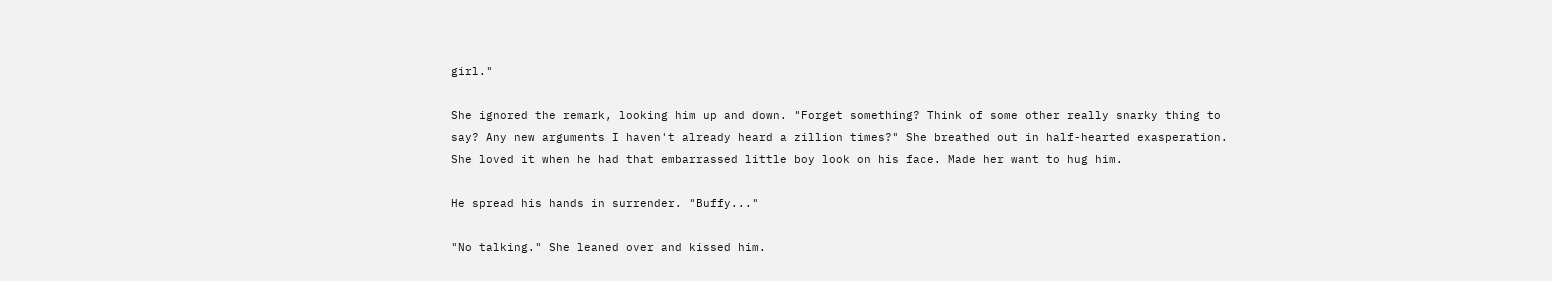girl."

She ignored the remark, looking him up and down. "Forget something? Think of some other really snarky thing to say? Any new arguments I haven't already heard a zillion times?" She breathed out in half-hearted exasperation. She loved it when he had that embarrassed little boy look on his face. Made her want to hug him.

He spread his hands in surrender. "Buffy..."

"No talking." She leaned over and kissed him.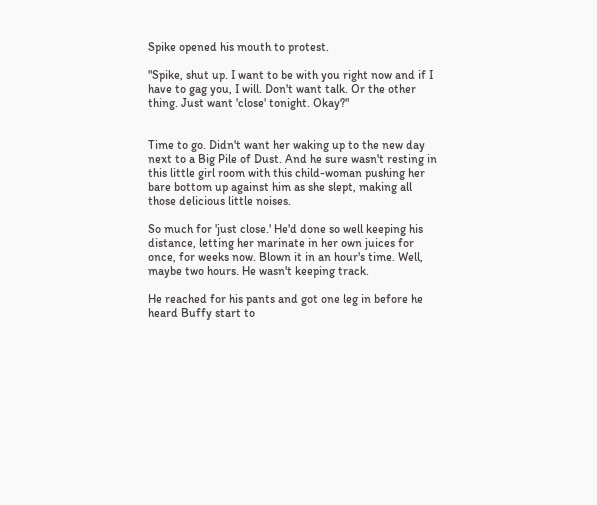Spike opened his mouth to protest.

"Spike, shut up. I want to be with you right now and if I have to gag you, I will. Don't want talk. Or the other thing. Just want 'close' tonight. Okay?"


Time to go. Didn't want her waking up to the new day next to a Big Pile of Dust. And he sure wasn't resting in this little girl room with this child-woman pushing her bare bottom up against him as she slept, making all those delicious little noises.

So much for 'just close.' He'd done so well keeping his distance, letting her marinate in her own juices for once, for weeks now. Blown it in an hour's time. Well, maybe two hours. He wasn't keeping track.

He reached for his pants and got one leg in before he heard Buffy start to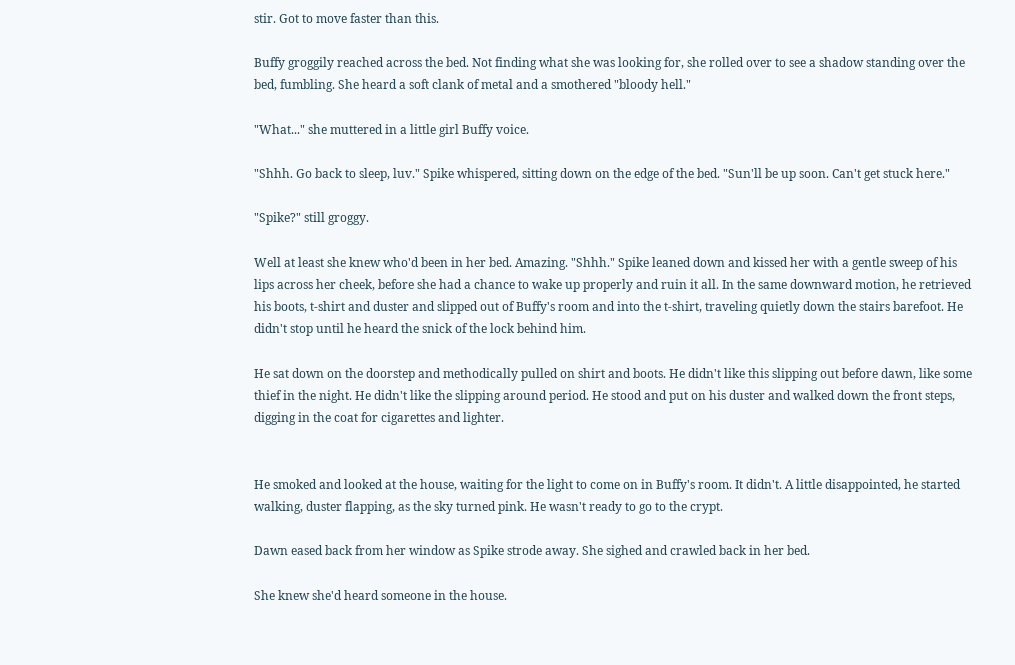stir. Got to move faster than this.

Buffy groggily reached across the bed. Not finding what she was looking for, she rolled over to see a shadow standing over the bed, fumbling. She heard a soft clank of metal and a smothered "bloody hell."

"What..." she muttered in a little girl Buffy voice.

"Shhh. Go back to sleep, luv." Spike whispered, sitting down on the edge of the bed. "Sun'll be up soon. Can't get stuck here."

"Spike?" still groggy.

Well at least she knew who'd been in her bed. Amazing. "Shhh." Spike leaned down and kissed her with a gentle sweep of his lips across her cheek, before she had a chance to wake up properly and ruin it all. In the same downward motion, he retrieved his boots, t-shirt and duster and slipped out of Buffy's room and into the t-shirt, traveling quietly down the stairs barefoot. He didn't stop until he heard the snick of the lock behind him.

He sat down on the doorstep and methodically pulled on shirt and boots. He didn't like this slipping out before dawn, like some thief in the night. He didn't like the slipping around period. He stood and put on his duster and walked down the front steps, digging in the coat for cigarettes and lighter.


He smoked and looked at the house, waiting for the light to come on in Buffy's room. It didn't. A little disappointed, he started walking, duster flapping, as the sky turned pink. He wasn't ready to go to the crypt.

Dawn eased back from her window as Spike strode away. She sighed and crawled back in her bed.

She knew she'd heard someone in the house.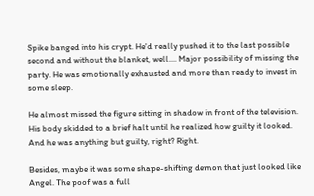Spike banged into his crypt. He'd really pushed it to the last possible second and without the blanket, well.... Major possibility of missing the party. He was emotionally exhausted and more than ready to invest in some sleep.

He almost missed the figure sitting in shadow in front of the television. His body skidded to a brief halt until he realized how guilty it looked. And he was anything but guilty, right? Right.

Besides, maybe it was some shape-shifting demon that just looked like Angel. The poof was a full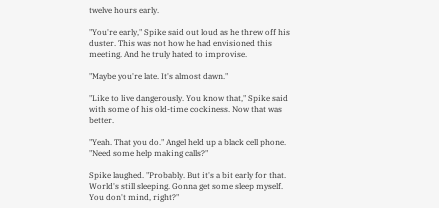twelve hours early.

"You're early," Spike said out loud as he threw off his duster. This was not how he had envisioned this meeting. And he truly hated to improvise.

"Maybe you're late. It's almost dawn."

"Like to live dangerously. You know that," Spike said with some of his old-time cockiness. Now that was better.

"Yeah. That you do." Angel held up a black cell phone. "Need some help making calls?"

Spike laughed. "Probably. But it's a bit early for that. World's still sleeping. Gonna get some sleep myself. You don't mind, right?"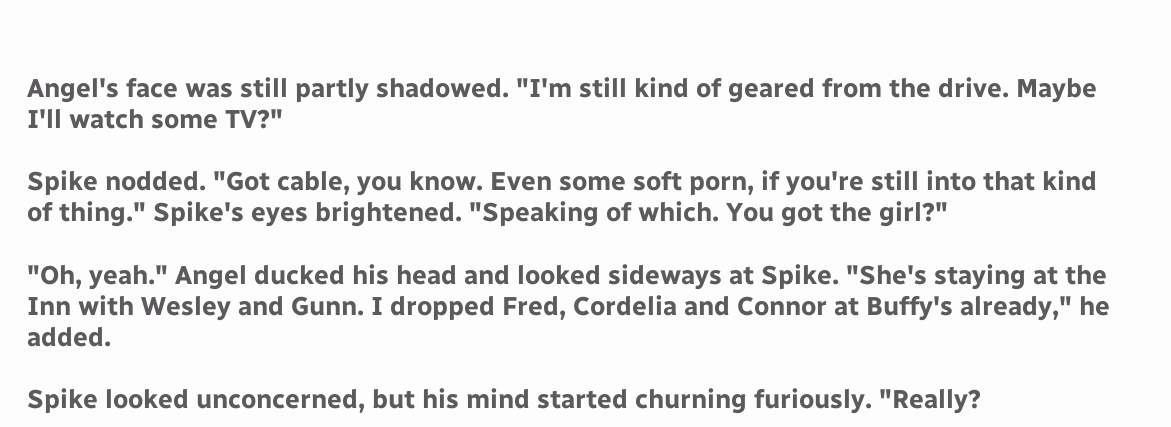Angel's face was still partly shadowed. "I'm still kind of geared from the drive. Maybe I'll watch some TV?"

Spike nodded. "Got cable, you know. Even some soft porn, if you're still into that kind of thing." Spike's eyes brightened. "Speaking of which. You got the girl?"

"Oh, yeah." Angel ducked his head and looked sideways at Spike. "She's staying at the Inn with Wesley and Gunn. I dropped Fred, Cordelia and Connor at Buffy's already," he added.

Spike looked unconcerned, but his mind started churning furiously. "Really?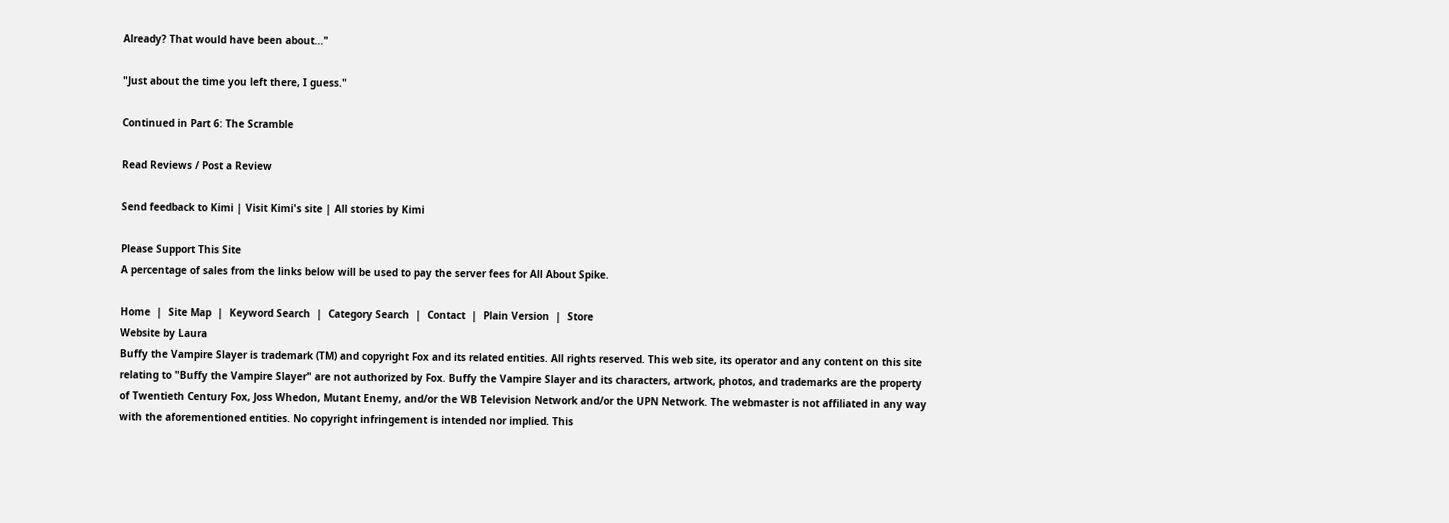Already? That would have been about..."

"Just about the time you left there, I guess."

Continued in Part 6: The Scramble

Read Reviews / Post a Review

Send feedback to Kimi | Visit Kimi's site | All stories by Kimi

Please Support This Site
A percentage of sales from the links below will be used to pay the server fees for All About Spike.

Home  |  Site Map  |  Keyword Search  |  Category Search  |  Contact  |  Plain Version  |  Store
Website by Laura
Buffy the Vampire Slayer is trademark (TM) and copyright Fox and its related entities. All rights reserved. This web site, its operator and any content on this site relating to "Buffy the Vampire Slayer" are not authorized by Fox. Buffy the Vampire Slayer and its characters, artwork, photos, and trademarks are the property of Twentieth Century Fox, Joss Whedon, Mutant Enemy, and/or the WB Television Network and/or the UPN Network. The webmaster is not affiliated in any way with the aforementioned entities. No copyright infringement is intended nor implied. This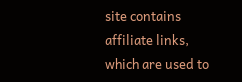site contains affiliate links, which are used to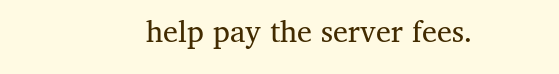help pay the server fees.